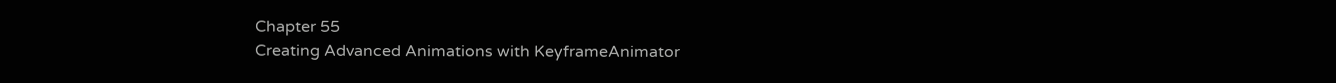Chapter 55
Creating Advanced Animations with KeyframeAnimator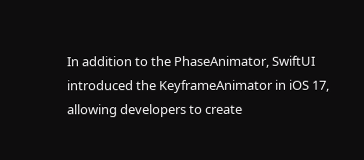In addition to the PhaseAnimator, SwiftUI introduced the KeyframeAnimator in iOS 17, allowing developers to create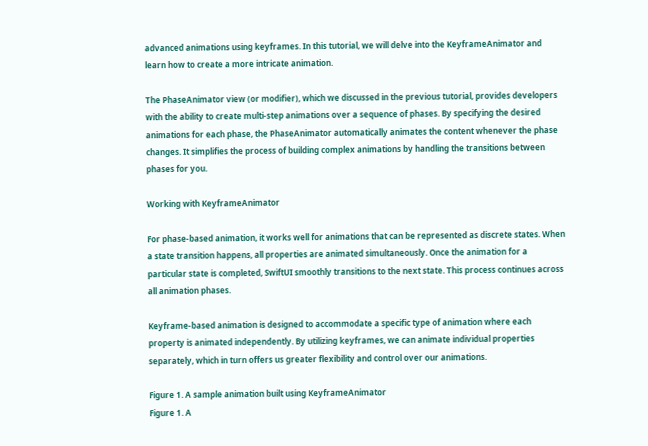advanced animations using keyframes. In this tutorial, we will delve into the KeyframeAnimator and learn how to create a more intricate animation.

The PhaseAnimator view (or modifier), which we discussed in the previous tutorial, provides developers with the ability to create multi-step animations over a sequence of phases. By specifying the desired animations for each phase, the PhaseAnimator automatically animates the content whenever the phase changes. It simplifies the process of building complex animations by handling the transitions between phases for you.

Working with KeyframeAnimator

For phase-based animation, it works well for animations that can be represented as discrete states. When a state transition happens, all properties are animated simultaneously. Once the animation for a particular state is completed, SwiftUI smoothly transitions to the next state. This process continues across all animation phases.

Keyframe-based animation is designed to accommodate a specific type of animation where each property is animated independently. By utilizing keyframes, we can animate individual properties separately, which in turn offers us greater flexibility and control over our animations.

Figure 1. A sample animation built using KeyframeAnimator
Figure 1. A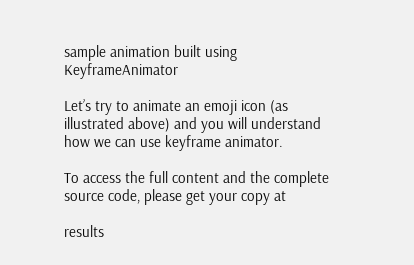sample animation built using KeyframeAnimator

Let’s try to animate an emoji icon (as illustrated above) and you will understand how we can use keyframe animator.

To access the full content and the complete source code, please get your copy at

results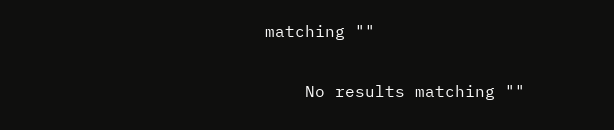matching ""

    No results matching ""